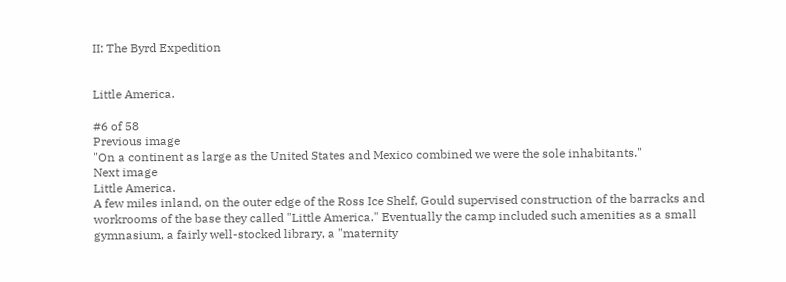II: The Byrd Expedition


Little America.

#6 of 58
Previous image
"On a continent as large as the United States and Mexico combined we were the sole inhabitants."
Next image
Little America.
A few miles inland, on the outer edge of the Ross Ice Shelf, Gould supervised construction of the barracks and workrooms of the base they called "Little America." Eventually the camp included such amenities as a small gymnasium, a fairly well-stocked library, a "maternity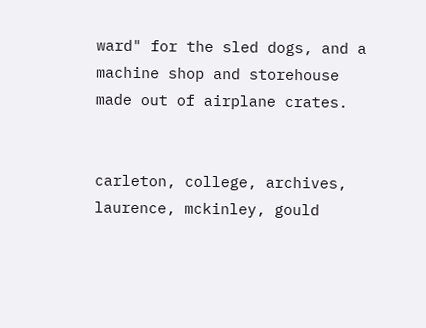ward" for the sled dogs, and a machine shop and storehouse made out of airplane crates.


carleton, college, archives, laurence, mckinley, gould